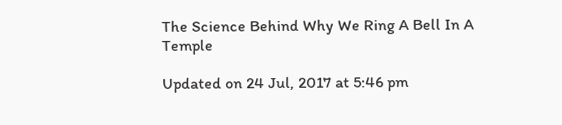The Science Behind Why We Ring A Bell In A Temple

Updated on 24 Jul, 2017 at 5:46 pm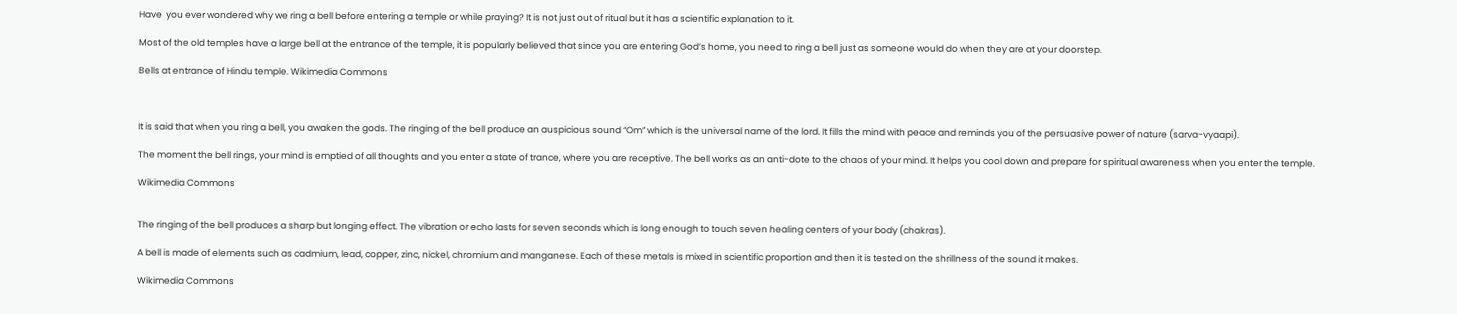Have  you ever wondered why we ring a bell before entering a temple or while praying? It is not just out of ritual but it has a scientific explanation to it.

Most of the old temples have a large bell at the entrance of the temple, it is popularly believed that since you are entering God’s home, you need to ring a bell just as someone would do when they are at your doorstep.

Bells at entrance of Hindu temple. Wikimedia Commons



It is said that when you ring a bell, you awaken the gods. The ringing of the bell produce an auspicious sound “Om” which is the universal name of the lord. It fills the mind with peace and reminds you of the persuasive power of nature (sarva-vyaapi).

The moment the bell rings, your mind is emptied of all thoughts and you enter a state of trance, where you are receptive. The bell works as an anti-dote to the chaos of your mind. It helps you cool down and prepare for spiritual awareness when you enter the temple.

Wikimedia Commons


The ringing of the bell produces a sharp but longing effect. The vibration or echo lasts for seven seconds which is long enough to touch seven healing centers of your body (chakras).

A bell is made of elements such as cadmium, lead, copper, zinc, nickel, chromium and manganese. Each of these metals is mixed in scientific proportion and then it is tested on the shrillness of the sound it makes.

Wikimedia Commons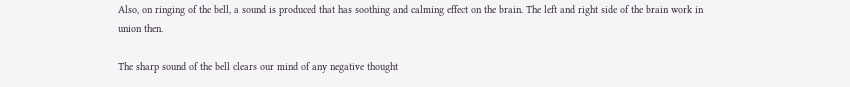Also, on ringing of the bell, a sound is produced that has soothing and calming effect on the brain. The left and right side of the brain work in union then.

The sharp sound of the bell clears our mind of any negative thought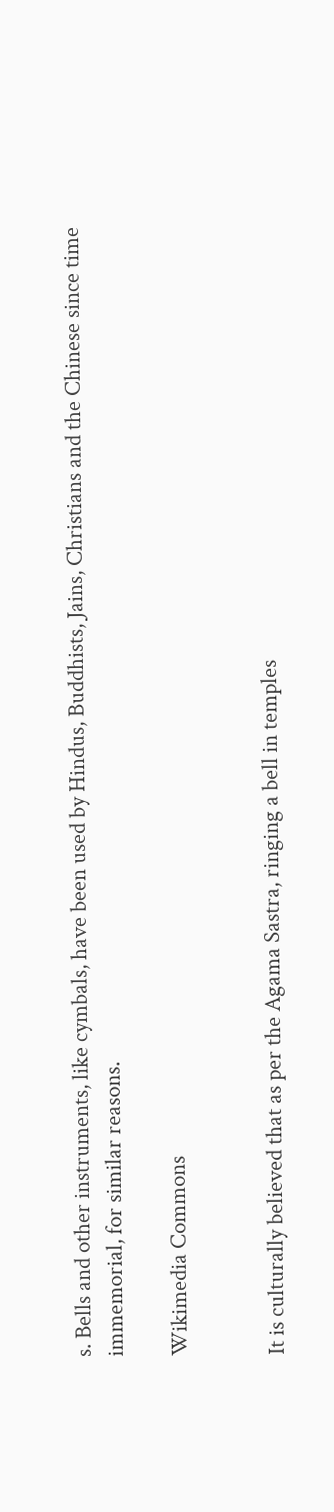s. Bells and other instruments, like cymbals, have been used by Hindus, Buddhists, Jains, Christians and the Chinese since time immemorial, for similar reasons.

Wikimedia Commons


It is culturally believed that as per the Agama Sastra, ringing a bell in temples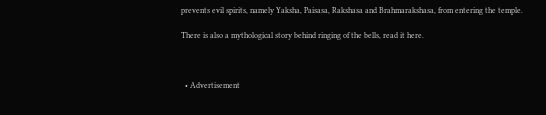prevents evil spirits, namely Yaksha, Paisasa, Rakshasa and Brahmarakshasa, from entering the temple.

There is also a mythological story behind ringing of the bells, read it here.



  • Advertisement